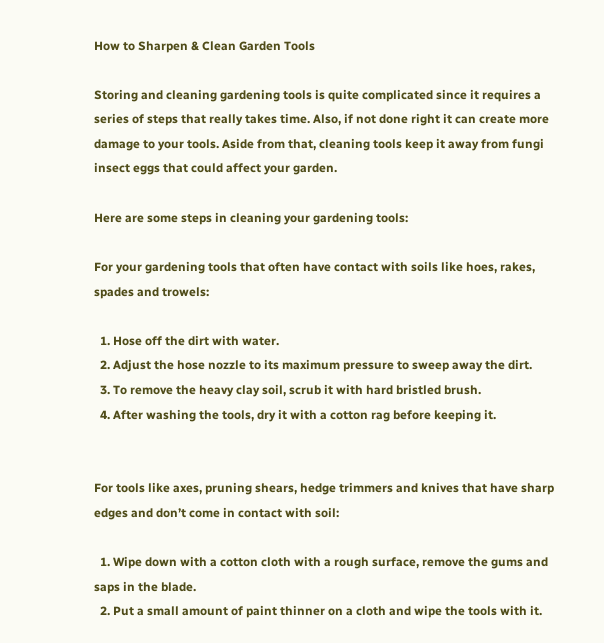How to Sharpen & Clean Garden Tools

Storing and cleaning gardening tools is quite complicated since it requires a series of steps that really takes time. Also, if not done right it can create more damage to your tools. Aside from that, cleaning tools keep it away from fungi insect eggs that could affect your garden.

Here are some steps in cleaning your gardening tools:

For your gardening tools that often have contact with soils like hoes, rakes, spades and trowels:

  1. Hose off the dirt with water.
  2. Adjust the hose nozzle to its maximum pressure to sweep away the dirt.
  3. To remove the heavy clay soil, scrub it with hard bristled brush.
  4. After washing the tools, dry it with a cotton rag before keeping it.


For tools like axes, pruning shears, hedge trimmers and knives that have sharp edges and don’t come in contact with soil:

  1. Wipe down with a cotton cloth with a rough surface, remove the gums and saps in the blade.
  2. Put a small amount of paint thinner on a cloth and wipe the tools with it.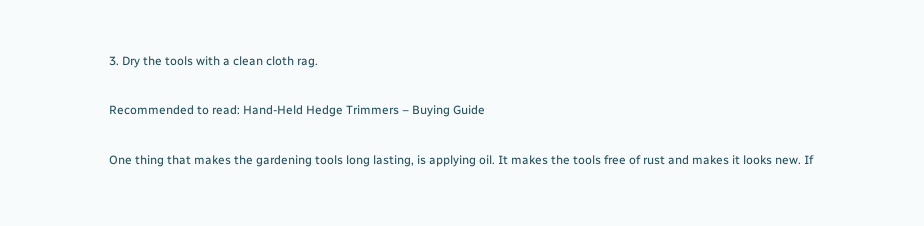3. Dry the tools with a clean cloth rag.

Recommended to read: Hand-Held Hedge Trimmers – Buying Guide

One thing that makes the gardening tools long lasting, is applying oil. It makes the tools free of rust and makes it looks new. If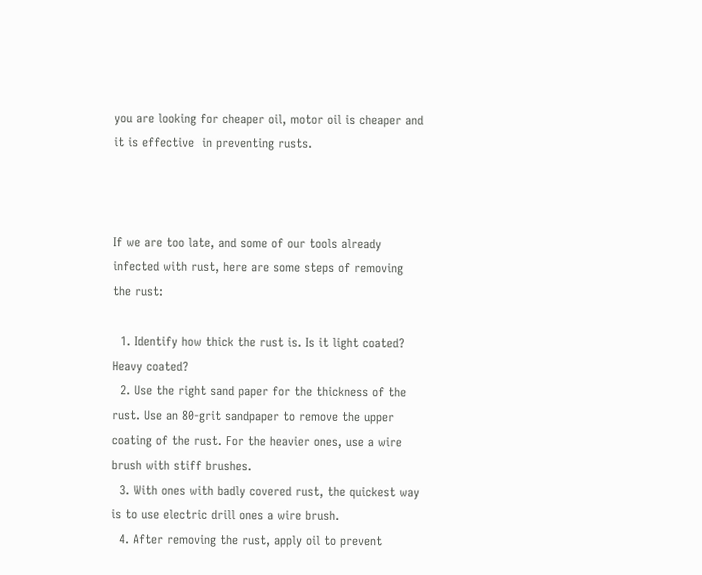you are looking for cheaper oil, motor oil is cheaper and it is effective  in preventing rusts.



If we are too late, and some of our tools already infected with rust, here are some steps of removing the rust:

  1. Identify how thick the rust is. Is it light coated? Heavy coated?
  2. Use the right sand paper for the thickness of the rust. Use an 80-grit sandpaper to remove the upper coating of the rust. For the heavier ones, use a wire brush with stiff brushes.
  3. With ones with badly covered rust, the quickest way is to use electric drill ones a wire brush.
  4. After removing the rust, apply oil to prevent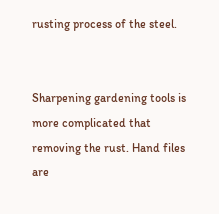rusting process of the steel.


Sharpening gardening tools is more complicated that removing the rust. Hand files are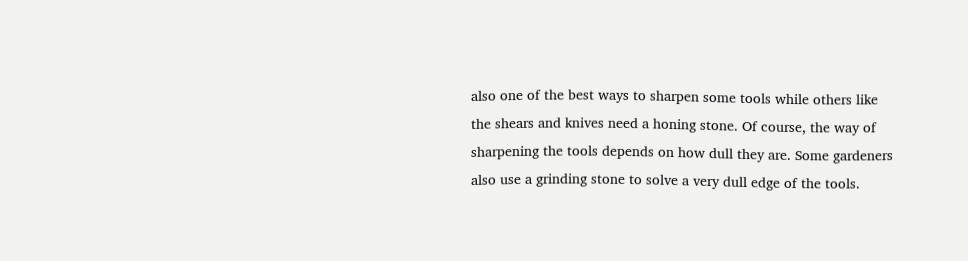also one of the best ways to sharpen some tools while others like the shears and knives need a honing stone. Of course, the way of sharpening the tools depends on how dull they are. Some gardeners also use a grinding stone to solve a very dull edge of the tools.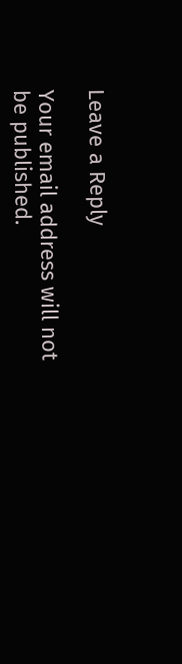Leave a Reply

Your email address will not be published.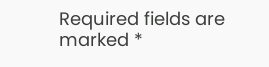Required fields are marked *